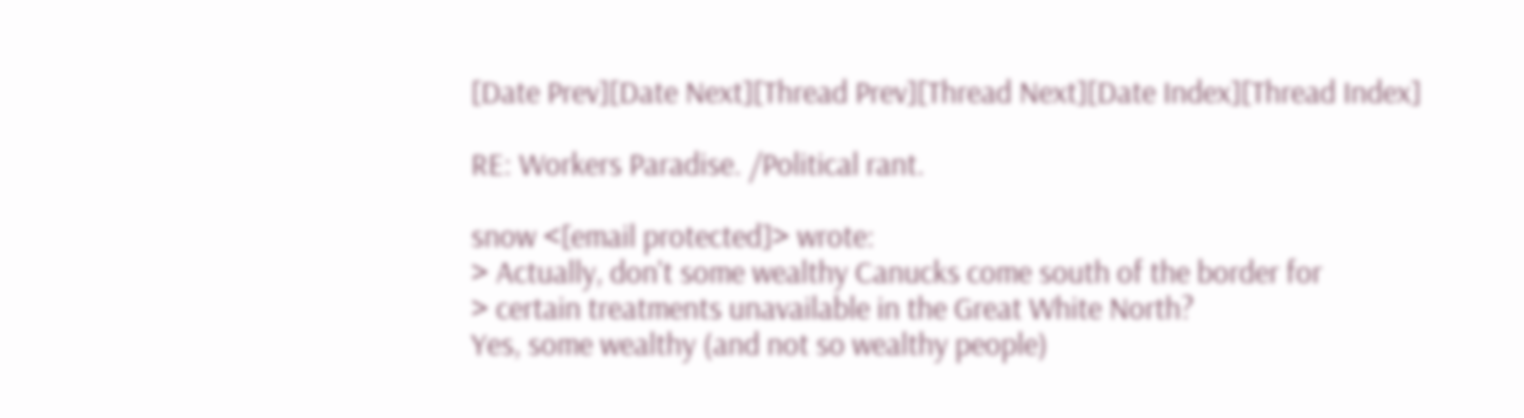[Date Prev][Date Next][Thread Prev][Thread Next][Date Index][Thread Index]

RE: Workers Paradise. /Political rant.

snow <[email protected]> wrote:
> Actually, don't some wealthy Canucks come south of the border for
> certain treatments unavailable in the Great White North?
Yes, some wealthy (and not so wealthy people)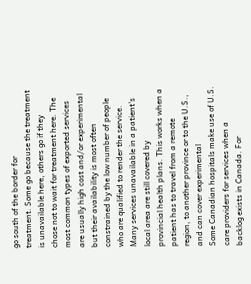go south of the border for
treatment. Some go because the treatment is unavailable here, others go if they
chose not to wait for treatment here. The most common types of exported services
are usually high cost and/or experimental but their availability is most often
constrained by the low number of people who are qualified to render the service.
Many services unavailable in a patient's local area are still covered by
provincial health plans. This works when a patient has to travel from a remote
region, to another province or to the U.S., and can cover experimental
Some Canadian hospitals make use of U.S. care providers for services when a
backlog exists in Canada. For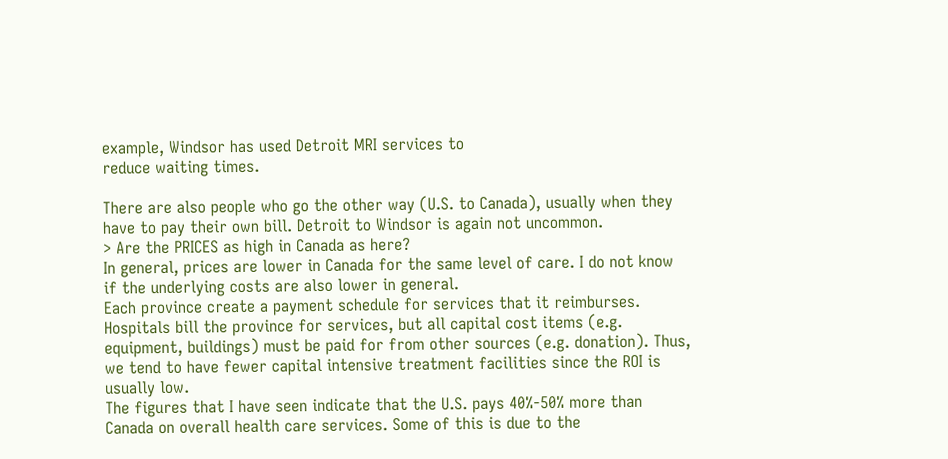example, Windsor has used Detroit MRI services to
reduce waiting times.

There are also people who go the other way (U.S. to Canada), usually when they
have to pay their own bill. Detroit to Windsor is again not uncommon.
> Are the PRICES as high in Canada as here?
In general, prices are lower in Canada for the same level of care. I do not know
if the underlying costs are also lower in general.
Each province create a payment schedule for services that it reimburses.
Hospitals bill the province for services, but all capital cost items (e.g.
equipment, buildings) must be paid for from other sources (e.g. donation). Thus,
we tend to have fewer capital intensive treatment facilities since the ROI is
usually low.
The figures that I have seen indicate that the U.S. pays 40%-50% more than
Canada on overall health care services. Some of this is due to the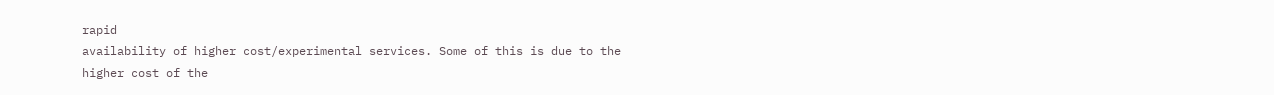rapid
availability of higher cost/experimental services. Some of this is due to the
higher cost of the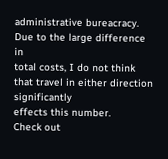administrative bureacracy. Due to the large difference in
total costs, I do not think that travel in either direction significantly
effects this number.
Check out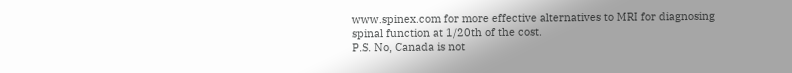www.spinex.com for more effective alternatives to MRI for diagnosing
spinal function at 1/20th of the cost.
P.S. No, Canada is not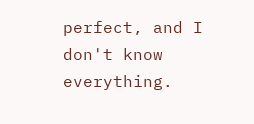perfect, and I don't know everything.